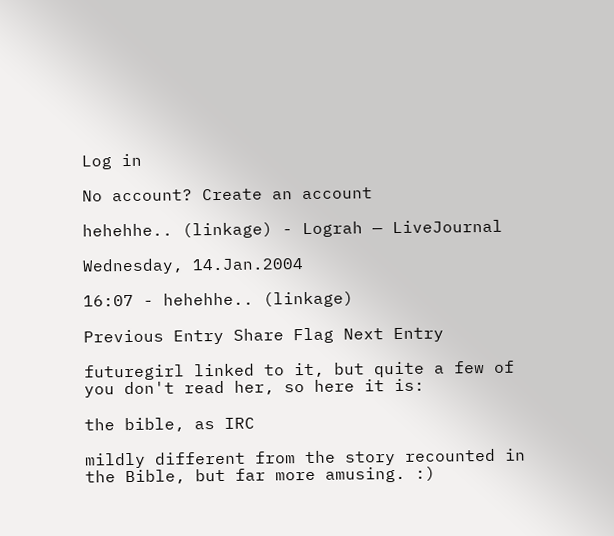Log in

No account? Create an account

hehehhe.. (linkage) - Lograh — LiveJournal

Wednesday, 14.Jan.2004

16:07 - hehehhe.. (linkage)

Previous Entry Share Flag Next Entry

futuregirl linked to it, but quite a few of you don't read her, so here it is:

the bible, as IRC

mildly different from the story recounted in the Bible, but far more amusing. :)